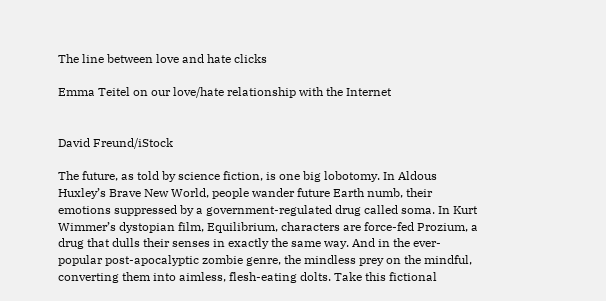The line between love and hate clicks

Emma Teitel on our love/hate relationship with the Internet


David Freund/iStock

The future, as told by science fiction, is one big lobotomy. In Aldous Huxley’s Brave New World, people wander future Earth numb, their emotions suppressed by a government-regulated drug called soma. In Kurt Wimmer’s dystopian film, Equilibrium, characters are force-fed Prozium, a drug that dulls their senses in exactly the same way. And in the ever-popular post-apocalyptic zombie genre, the mindless prey on the mindful, converting them into aimless, flesh-eating dolts. Take this fictional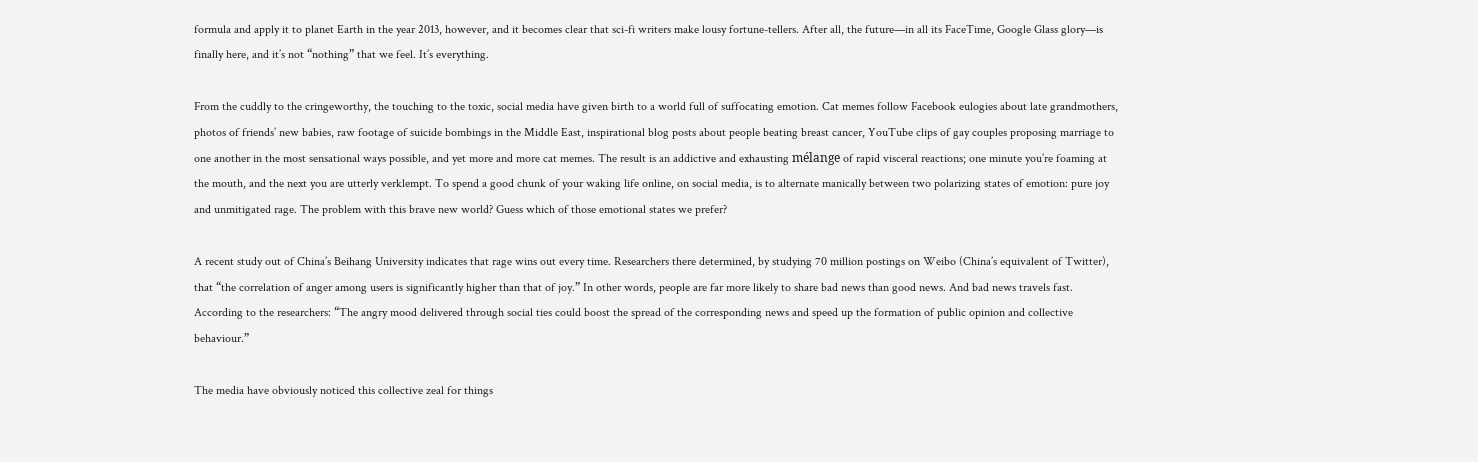formula and apply it to planet Earth in the year 2013, however, and it becomes clear that sci-fi writers make lousy fortune-tellers. After all, the future—in all its FaceTime, Google Glass glory—is finally here, and it’s not “nothing” that we feel. It’s everything.

From the cuddly to the cringeworthy, the touching to the toxic, social media have given birth to a world full of suffocating emotion. Cat memes follow Facebook eulogies about late grandmothers, photos of friends’ new babies, raw footage of suicide bombings in the Middle East, inspirational blog posts about people beating breast cancer, YouTube clips of gay couples proposing marriage to one another in the most sensational ways possible, and yet more and more cat memes. The result is an addictive and exhausting mélange of rapid visceral reactions; one minute you’re foaming at the mouth, and the next you are utterly verklempt. To spend a good chunk of your waking life online, on social media, is to alternate manically between two polarizing states of emotion: pure joy and unmitigated rage. The problem with this brave new world? Guess which of those emotional states we prefer?

A recent study out of China’s Beihang University indicates that rage wins out every time. Researchers there determined, by studying 70 million postings on Weibo (China’s equivalent of Twitter), that “the correlation of anger among users is significantly higher than that of joy.” In other words, people are far more likely to share bad news than good news. And bad news travels fast. According to the researchers: “The angry mood delivered through social ties could boost the spread of the corresponding news and speed up the formation of public opinion and collective behaviour.”

The media have obviously noticed this collective zeal for things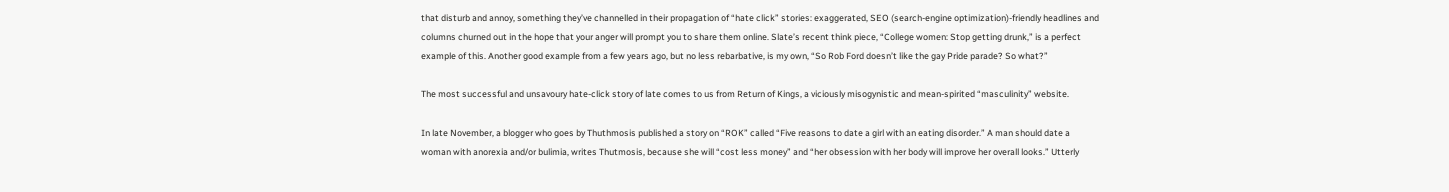that disturb and annoy, something they’ve channelled in their propagation of “hate click” stories: exaggerated, SEO (search-engine optimization)-friendly headlines and columns churned out in the hope that your anger will prompt you to share them online. Slate’s recent think piece, “College women: Stop getting drunk,” is a perfect example of this. Another good example from a few years ago, but no less rebarbative, is my own, “So Rob Ford doesn’t like the gay Pride parade? So what?”

The most successful and unsavoury hate-click story of late comes to us from Return of Kings, a viciously misogynistic and mean-spirited “masculinity” website.

In late November, a blogger who goes by Thuthmosis published a story on “ROK” called “Five reasons to date a girl with an eating disorder.” A man should date a woman with anorexia and/or bulimia, writes Thutmosis, because she will “cost less money” and “her obsession with her body will improve her overall looks.” Utterly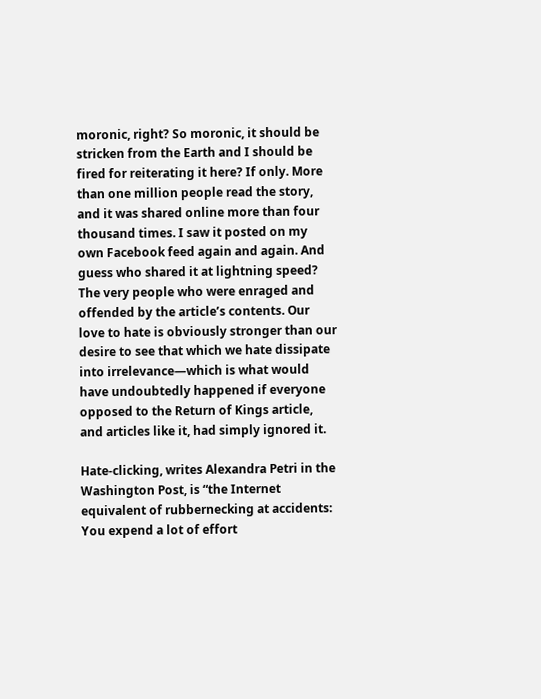moronic, right? So moronic, it should be stricken from the Earth and I should be fired for reiterating it here? If only. More than one million people read the story, and it was shared online more than four thousand times. I saw it posted on my own Facebook feed again and again. And guess who shared it at lightning speed? The very people who were enraged and offended by the article’s contents. Our love to hate is obviously stronger than our desire to see that which we hate dissipate into irrelevance—which is what would have undoubtedly happened if everyone opposed to the Return of Kings article, and articles like it, had simply ignored it.

Hate-clicking, writes Alexandra Petri in the Washington Post, is “the Internet equivalent of rubbernecking at accidents: You expend a lot of effort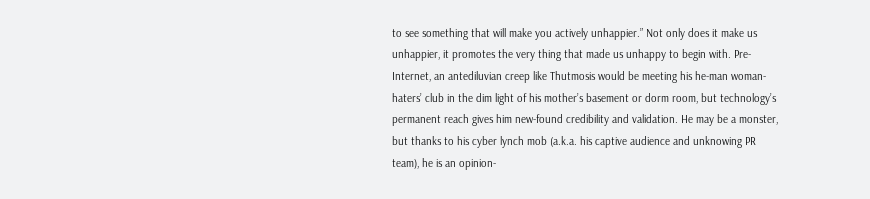to see something that will make you actively unhappier.” Not only does it make us unhappier, it promotes the very thing that made us unhappy to begin with. Pre-Internet, an antediluvian creep like Thutmosis would be meeting his he-man woman-haters’ club in the dim light of his mother’s basement or dorm room, but technology’s permanent reach gives him new-found credibility and validation. He may be a monster, but thanks to his cyber lynch mob (a.k.a. his captive audience and unknowing PR team), he is an opinion-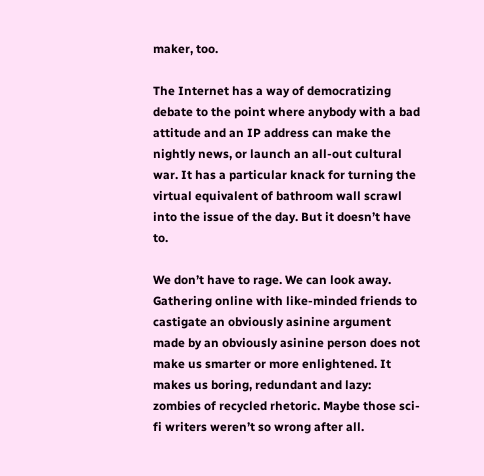maker, too.

The Internet has a way of democratizing debate to the point where anybody with a bad attitude and an IP address can make the nightly news, or launch an all-out cultural war. It has a particular knack for turning the virtual equivalent of bathroom wall scrawl into the issue of the day. But it doesn’t have to.

We don’t have to rage. We can look away. Gathering online with like-minded friends to castigate an obviously asinine argument made by an obviously asinine person does not make us smarter or more enlightened. It makes us boring, redundant and lazy: zombies of recycled rhetoric. Maybe those sci-fi writers weren’t so wrong after all.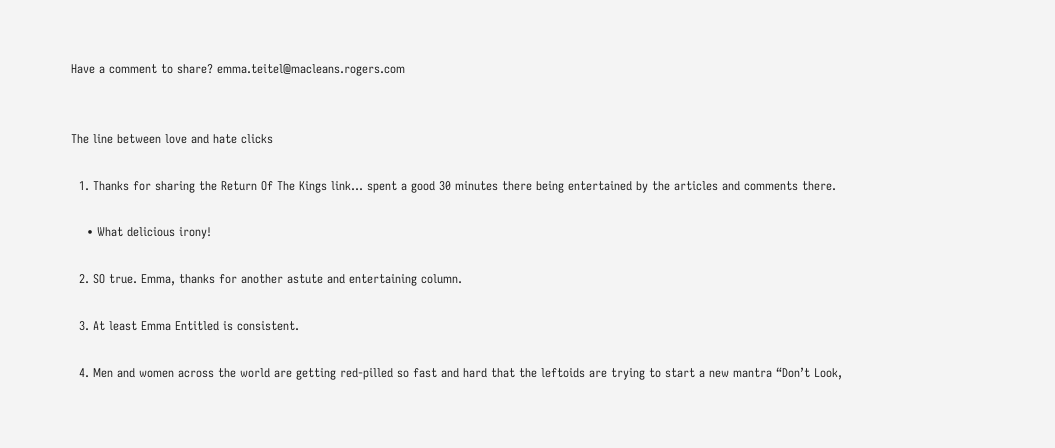Have a comment to share? emma.teitel@macleans.rogers.com


The line between love and hate clicks

  1. Thanks for sharing the Return Of The Kings link… spent a good 30 minutes there being entertained by the articles and comments there.

    • What delicious irony!

  2. SO true. Emma, thanks for another astute and entertaining column.

  3. At least Emma Entitled is consistent.

  4. Men and women across the world are getting red-pilled so fast and hard that the leftoids are trying to start a new mantra “Don’t Look,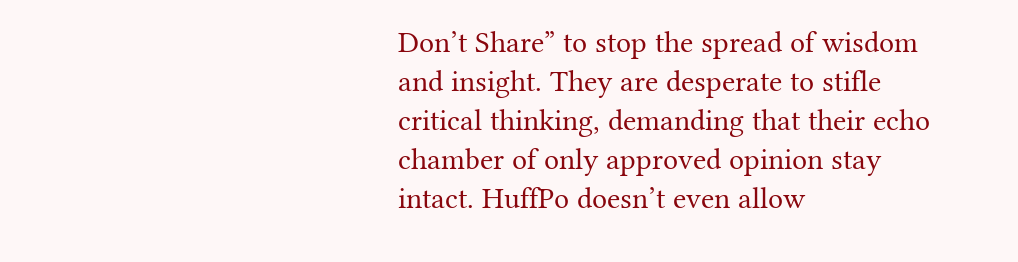Don’t Share” to stop the spread of wisdom and insight. They are desperate to stifle critical thinking, demanding that their echo chamber of only approved opinion stay intact. HuffPo doesn’t even allow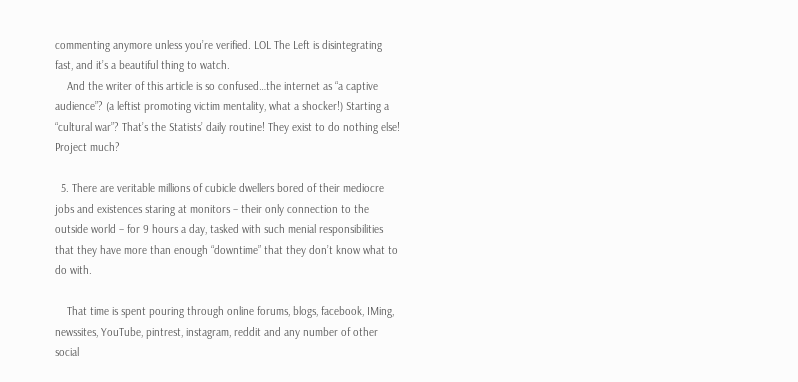commenting anymore unless you’re verified. LOL The Left is disintegrating fast, and it’s a beautiful thing to watch.
    And the writer of this article is so confused…the internet as “a captive audience”? (a leftist promoting victim mentality, what a shocker!) Starting a “cultural war”? That’s the Statists’ daily routine! They exist to do nothing else! Project much?

  5. There are veritable millions of cubicle dwellers bored of their mediocre jobs and existences staring at monitors – their only connection to the outside world – for 9 hours a day, tasked with such menial responsibilities that they have more than enough “downtime” that they don’t know what to do with.

    That time is spent pouring through online forums, blogs, facebook, IMing, newssites, YouTube, pintrest, instagram, reddit and any number of other social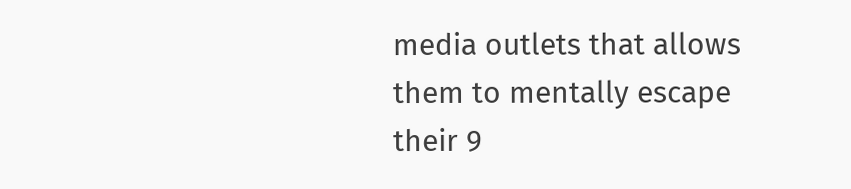media outlets that allows them to mentally escape their 9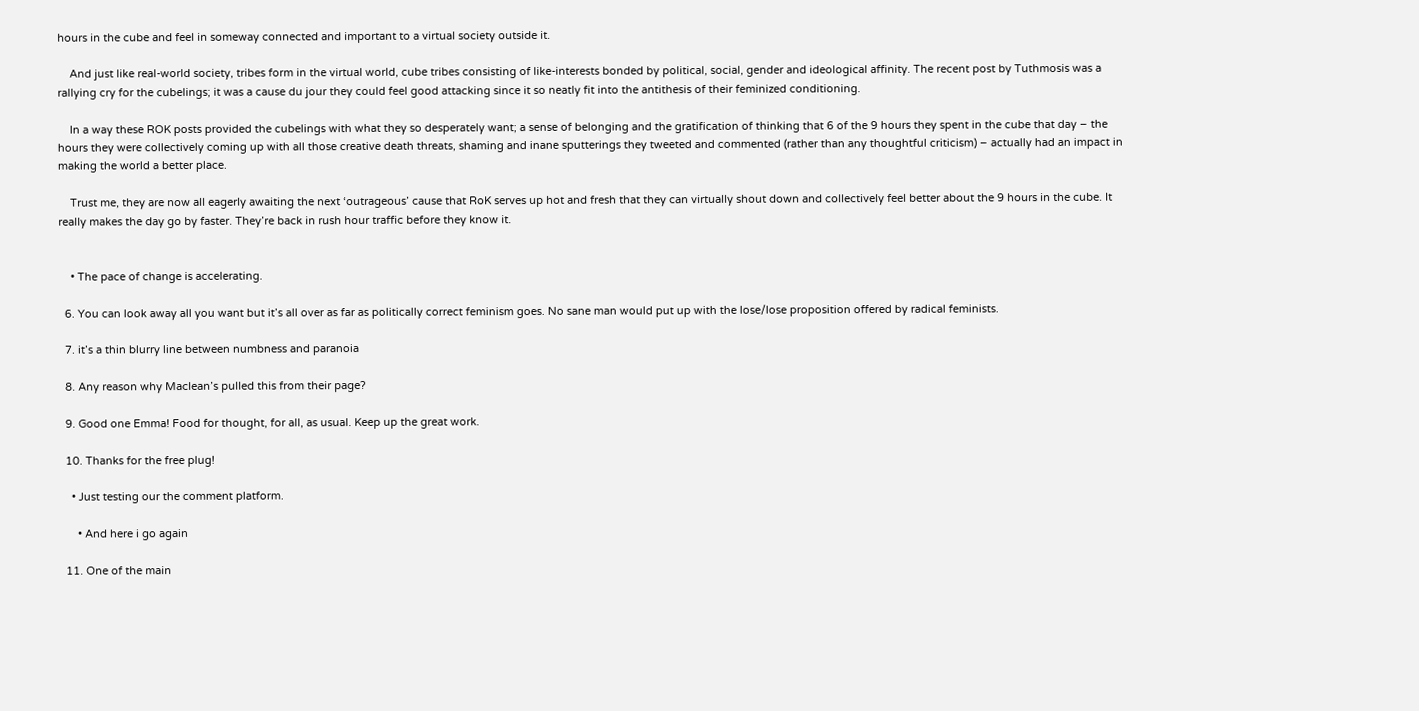hours in the cube and feel in someway connected and important to a virtual society outside it.

    And just like real-world society, tribes form in the virtual world, cube tribes consisting of like-interests bonded by political, social, gender and ideological affinity. The recent post by Tuthmosis was a rallying cry for the cubelings; it was a cause du jour they could feel good attacking since it so neatly fit into the antithesis of their feminized conditioning.

    In a way these ROK posts provided the cubelings with what they so desperately want; a sense of belonging and the gratification of thinking that 6 of the 9 hours they spent in the cube that day – the hours they were collectively coming up with all those creative death threats, shaming and inane sputterings they tweeted and commented (rather than any thoughtful criticism) – actually had an impact in making the world a better place.

    Trust me, they are now all eagerly awaiting the next ‘outrageous’ cause that RoK serves up hot and fresh that they can virtually shout down and collectively feel better about the 9 hours in the cube. It really makes the day go by faster. They’re back in rush hour traffic before they know it.


    • The pace of change is accelerating.

  6. You can look away all you want but it’s all over as far as politically correct feminism goes. No sane man would put up with the lose/lose proposition offered by radical feminists.

  7. it’s a thin blurry line between numbness and paranoia

  8. Any reason why Maclean’s pulled this from their page?

  9. Good one Emma! Food for thought, for all, as usual. Keep up the great work.

  10. Thanks for the free plug!

    • Just testing our the comment platform.

      • And here i go again

  11. One of the main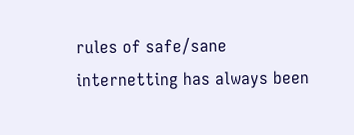rules of safe/sane internetting has always been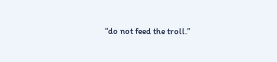“do not feed the troll.”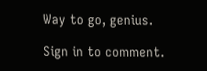Way to go, genius.

Sign in to comment.